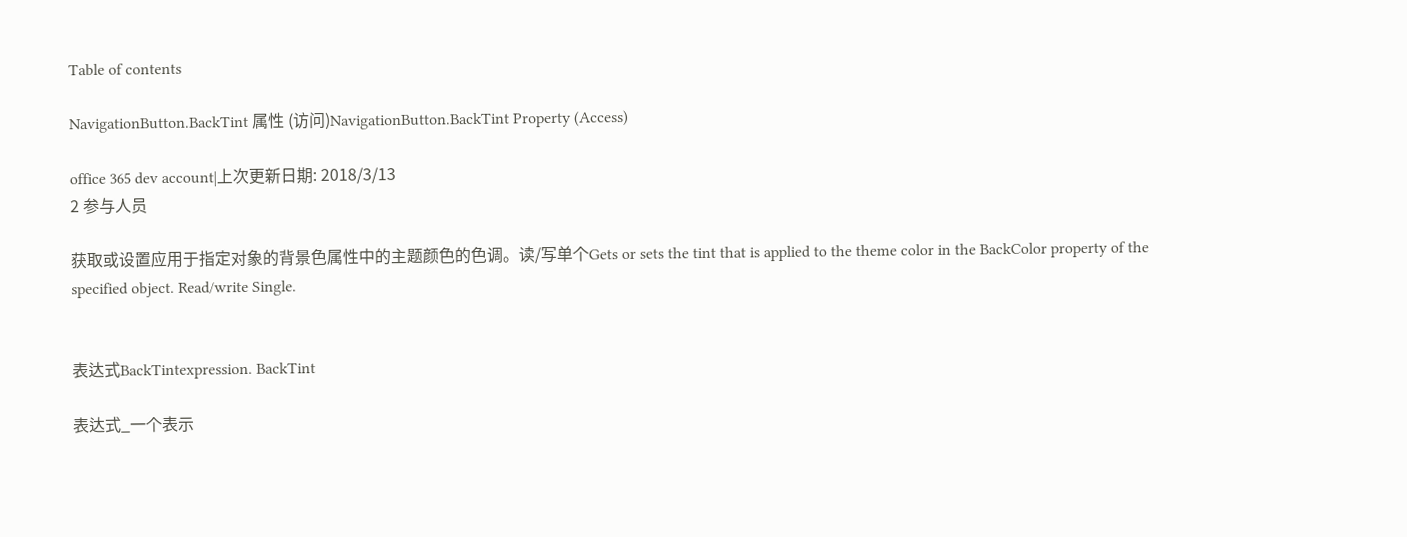Table of contents

NavigationButton.BackTint 属性 (访问)NavigationButton.BackTint Property (Access)

office 365 dev account|上次更新日期: 2018/3/13
2 参与人员

获取或设置应用于指定对象的背景色属性中的主题颜色的色调。读/写单个Gets or sets the tint that is applied to the theme color in the BackColor property of the specified object. Read/write Single.


表达式BackTintexpression. BackTint

表达式_一个表示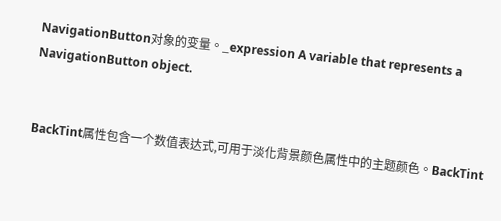NavigationButton对象的变量。_expression A variable that represents a NavigationButton object.


BackTint属性包含一个数值表达式,可用于淡化背景颜色属性中的主题颜色。BackTint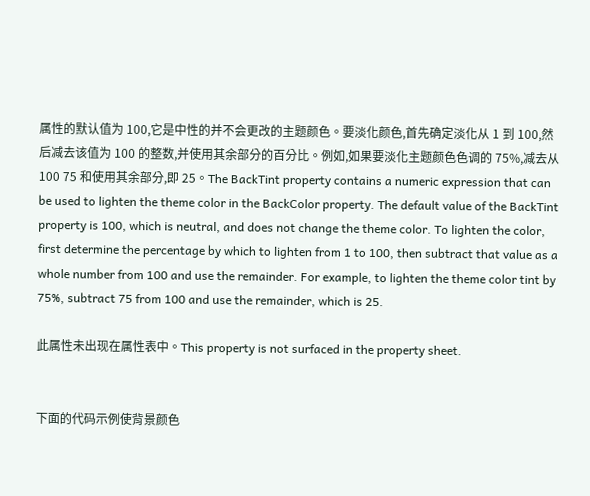属性的默认值为 100,它是中性的并不会更改的主题颜色。要淡化颜色,首先确定淡化从 1 到 100,然后减去该值为 100 的整数,并使用其余部分的百分比。例如,如果要淡化主题颜色色调的 75%,减去从 100 75 和使用其余部分,即 25。The BackTint property contains a numeric expression that can be used to lighten the theme color in the BackColor property. The default value of the BackTint property is 100, which is neutral, and does not change the theme color. To lighten the color, first determine the percentage by which to lighten from 1 to 100, then subtract that value as a whole number from 100 and use the remainder. For example, to lighten the theme color tint by 75%, subtract 75 from 100 and use the remainder, which is 25.

此属性未出现在属性表中。This property is not surfaced in the property sheet.


下面的代码示例使背景颜色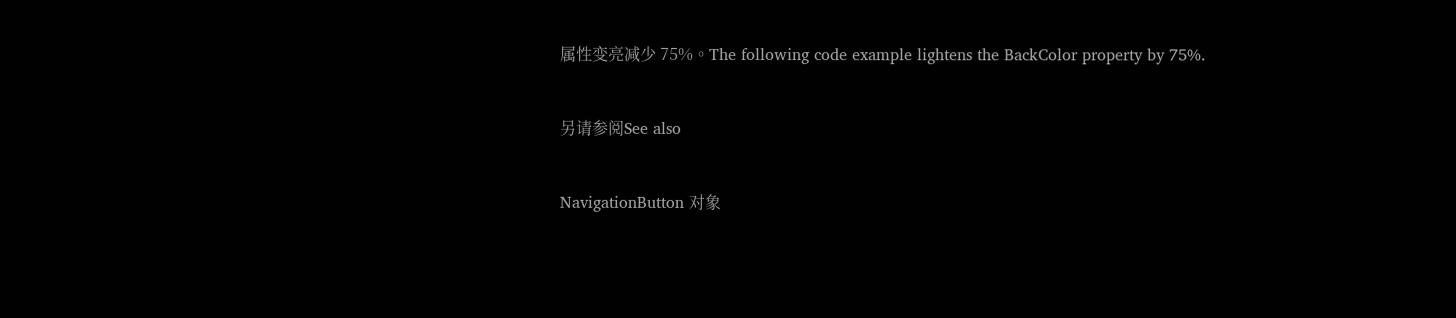属性变亮减少 75%。The following code example lightens the BackColor property by 75%.


另请参阅See also


NavigationButton 对象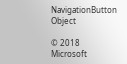NavigationButton Object

© 2018 Microsoft